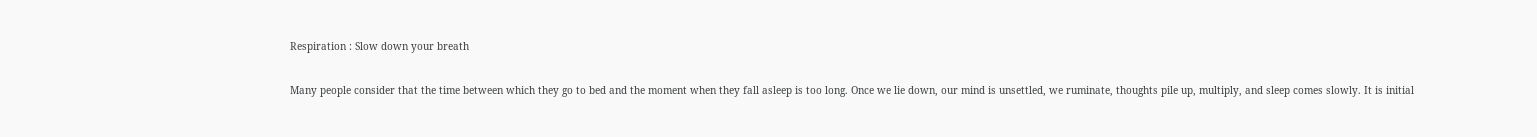Respiration : Slow down your breath

Many people consider that the time between which they go to bed and the moment when they fall asleep is too long. Once we lie down, our mind is unsettled, we ruminate, thoughts pile up, multiply, and sleep comes slowly. It is initial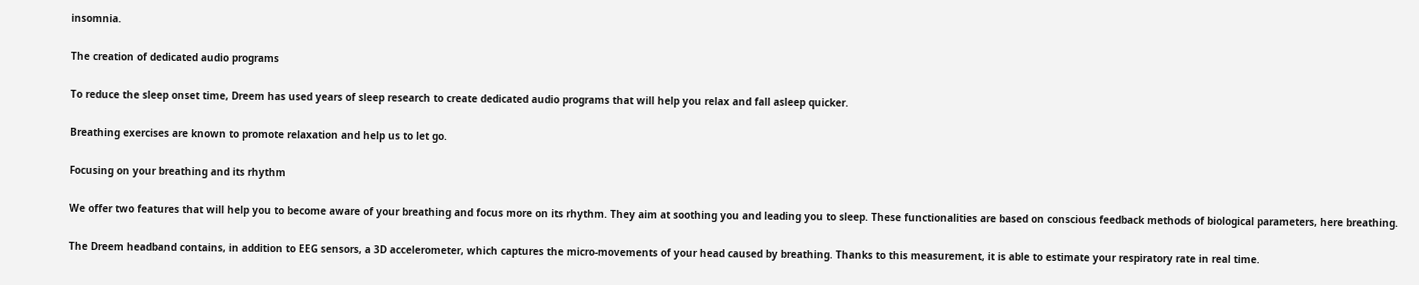insomnia.

The creation of dedicated audio programs

To reduce the sleep onset time, Dreem has used years of sleep research to create dedicated audio programs that will help you relax and fall asleep quicker.

Breathing exercises are known to promote relaxation and help us to let go.

Focusing on your breathing and its rhythm

We offer two features that will help you to become aware of your breathing and focus more on its rhythm. They aim at soothing you and leading you to sleep. These functionalities are based on conscious feedback methods of biological parameters, here breathing.

The Dreem headband contains, in addition to EEG sensors, a 3D accelerometer, which captures the micro-movements of your head caused by breathing. Thanks to this measurement, it is able to estimate your respiratory rate in real time.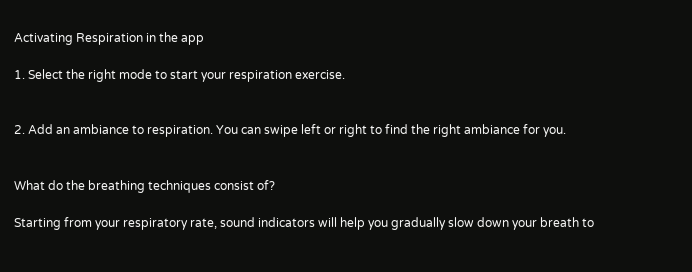Activating Respiration in the app

1. Select the right mode to start your respiration exercise.


2. Add an ambiance to respiration. You can swipe left or right to find the right ambiance for you.


What do the breathing techniques consist of?

Starting from your respiratory rate, sound indicators will help you gradually slow down your breath to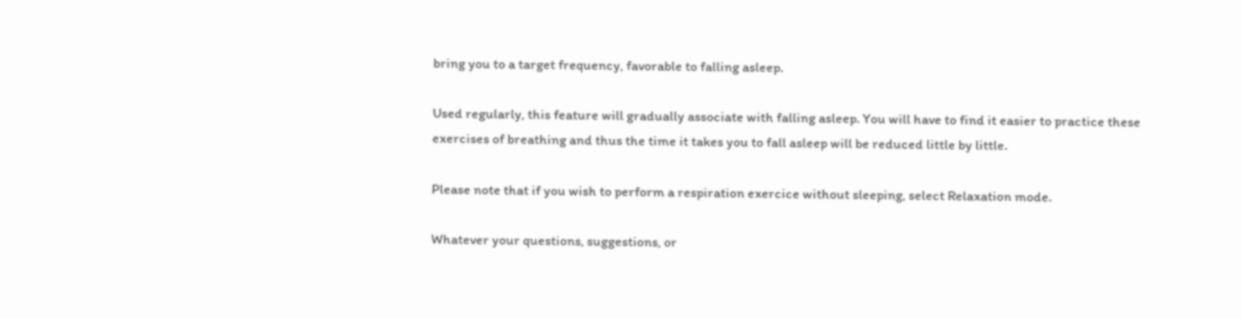bring you to a target frequency, favorable to falling asleep.

Used regularly, this feature will gradually associate with falling asleep. You will have to find it easier to practice these exercises of breathing and thus the time it takes you to fall asleep will be reduced little by little.

Please note that if you wish to perform a respiration exercice without sleeping, select Relaxation mode.

Whatever your questions, suggestions, or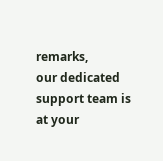remarks,
our dedicated support team is at your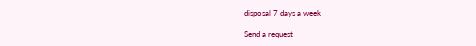disposal 7 days a week

Send a request